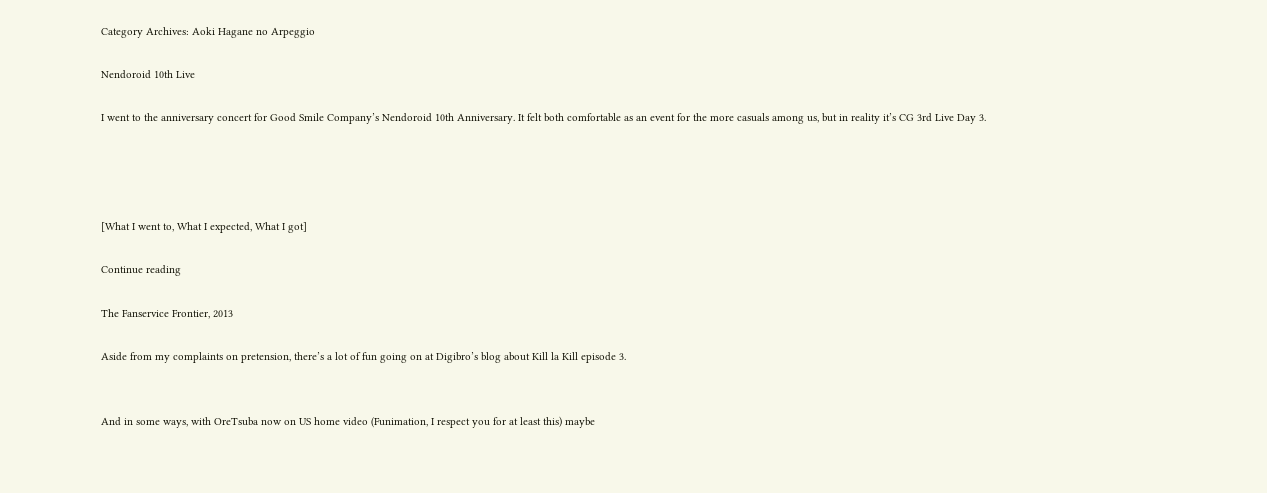Category Archives: Aoki Hagane no Arpeggio

Nendoroid 10th Live

I went to the anniversary concert for Good Smile Company’s Nendoroid 10th Anniversary. It felt both comfortable as an event for the more casuals among us, but in reality it’s CG 3rd Live Day 3.




[What I went to, What I expected, What I got]

Continue reading

The Fanservice Frontier, 2013

Aside from my complaints on pretension, there’s a lot of fun going on at Digibro’s blog about Kill la Kill episode 3.


And in some ways, with OreTsuba now on US home video (Funimation, I respect you for at least this) maybe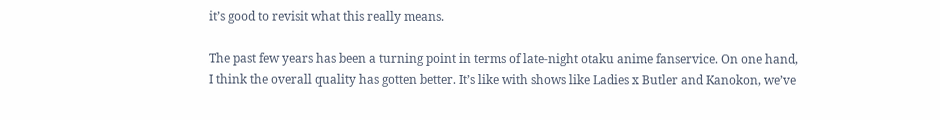it’s good to revisit what this really means.

The past few years has been a turning point in terms of late-night otaku anime fanservice. On one hand, I think the overall quality has gotten better. It’s like with shows like Ladies x Butler and Kanokon, we’ve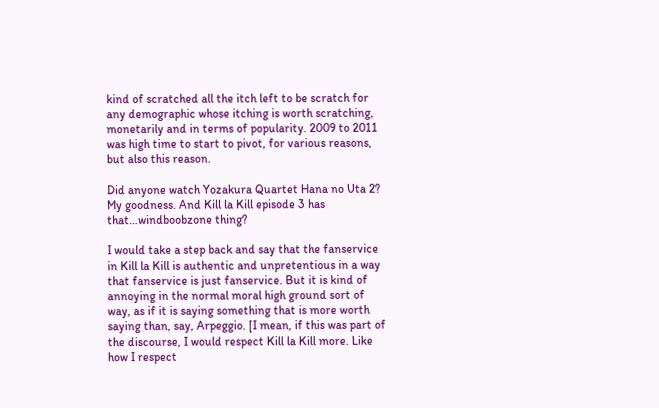kind of scratched all the itch left to be scratch for any demographic whose itching is worth scratching, monetarily and in terms of popularity. 2009 to 2011 was high time to start to pivot, for various reasons, but also this reason.

Did anyone watch Yozakura Quartet Hana no Uta 2? My goodness. And Kill la Kill episode 3 has that…windboobzone thing?

I would take a step back and say that the fanservice in Kill la Kill is authentic and unpretentious in a way that fanservice is just fanservice. But it is kind of annoying in the normal moral high ground sort of way, as if it is saying something that is more worth saying than, say, Arpeggio. [I mean, if this was part of the discourse, I would respect Kill la Kill more. Like how I respect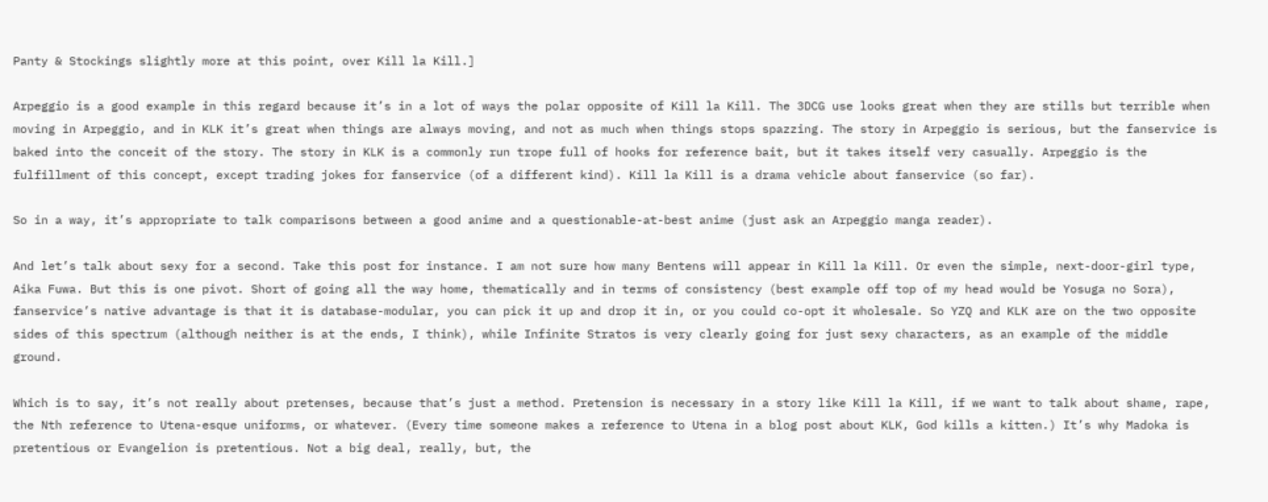Panty & Stockings slightly more at this point, over Kill la Kill.]

Arpeggio is a good example in this regard because it’s in a lot of ways the polar opposite of Kill la Kill. The 3DCG use looks great when they are stills but terrible when moving in Arpeggio, and in KLK it’s great when things are always moving, and not as much when things stops spazzing. The story in Arpeggio is serious, but the fanservice is baked into the conceit of the story. The story in KLK is a commonly run trope full of hooks for reference bait, but it takes itself very casually. Arpeggio is the fulfillment of this concept, except trading jokes for fanservice (of a different kind). Kill la Kill is a drama vehicle about fanservice (so far).

So in a way, it’s appropriate to talk comparisons between a good anime and a questionable-at-best anime (just ask an Arpeggio manga reader).

And let’s talk about sexy for a second. Take this post for instance. I am not sure how many Bentens will appear in Kill la Kill. Or even the simple, next-door-girl type, Aika Fuwa. But this is one pivot. Short of going all the way home, thematically and in terms of consistency (best example off top of my head would be Yosuga no Sora), fanservice’s native advantage is that it is database-modular, you can pick it up and drop it in, or you could co-opt it wholesale. So YZQ and KLK are on the two opposite sides of this spectrum (although neither is at the ends, I think), while Infinite Stratos is very clearly going for just sexy characters, as an example of the middle ground.

Which is to say, it’s not really about pretenses, because that’s just a method. Pretension is necessary in a story like Kill la Kill, if we want to talk about shame, rape, the Nth reference to Utena-esque uniforms, or whatever. (Every time someone makes a reference to Utena in a blog post about KLK, God kills a kitten.) It’s why Madoka is pretentious or Evangelion is pretentious. Not a big deal, really, but, the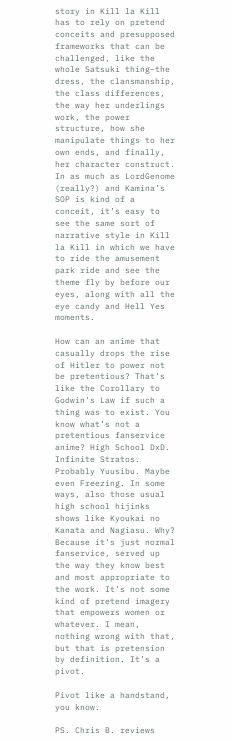story in Kill la Kill has to rely on pretend conceits and presupposed frameworks that can be challenged, like the whole Satsuki thing–the dress, the clansmanship, the class differences, the way her underlings work, the power structure, how she manipulate things to her own ends, and finally, her character construct. In as much as LordGenome (really?) and Kamina’s SOP is kind of a conceit, it’s easy to see the same sort of narrative style in Kill la Kill in which we have to ride the amusement park ride and see the theme fly by before our eyes, along with all the eye candy and Hell Yes moments.

How can an anime that casually drops the rise of Hitler to power not be pretentious? That’s like the Corollary to Godwin’s Law if such a thing was to exist. You know what’s not a pretentious fanservice anime? High School DxD. Infinite Stratos. Probably Yuusibu. Maybe even Freezing. In some ways, also those usual high school hijinks shows like Kyoukai no Kanata and Nagiasu. Why? Because it’s just normal fanservice, served up the way they know best and most appropriate to the work. It’s not some kind of pretend imagery that empowers women or whatever. I mean, nothing wrong with that, but that is pretension by definition. It’s a pivot.

Pivot like a handstand, you know.

PS. Chris B. reviews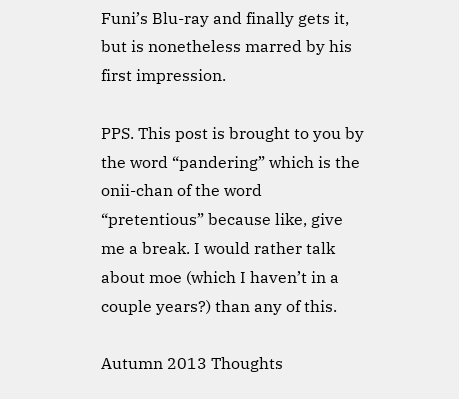Funi’s Blu-ray and finally gets it, but is nonetheless marred by his first impression.

PPS. This post is brought to you by the word “pandering” which is the onii-chan of the word “pretentious” because like, give me a break. I would rather talk about moe (which I haven’t in a couple years?) than any of this.

Autumn 2013 Thoughts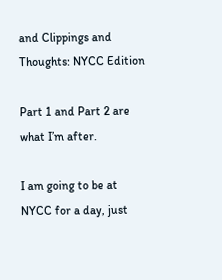and Clippings and Thoughts: NYCC Edition

Part 1 and Part 2 are what I’m after.

I am going to be at NYCC for a day, just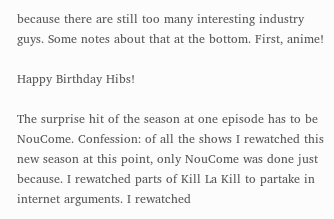because there are still too many interesting industry guys. Some notes about that at the bottom. First, anime!

Happy Birthday Hibs!

The surprise hit of the season at one episode has to be NouCome. Confession: of all the shows I rewatched this new season at this point, only NouCome was done just because. I rewatched parts of Kill La Kill to partake in internet arguments. I rewatched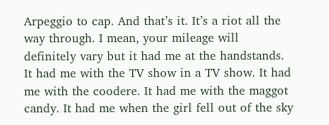Arpeggio to cap. And that’s it. It’s a riot all the way through. I mean, your mileage will definitely vary but it had me at the handstands. It had me with the TV show in a TV show. It had me with the coodere. It had me with the maggot candy. It had me when the girl fell out of the sky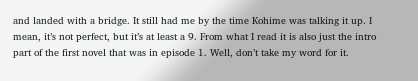and landed with a bridge. It still had me by the time Kohime was talking it up. I mean, it’s not perfect, but it’s at least a 9. From what I read it is also just the intro part of the first novel that was in episode 1. Well, don’t take my word for it.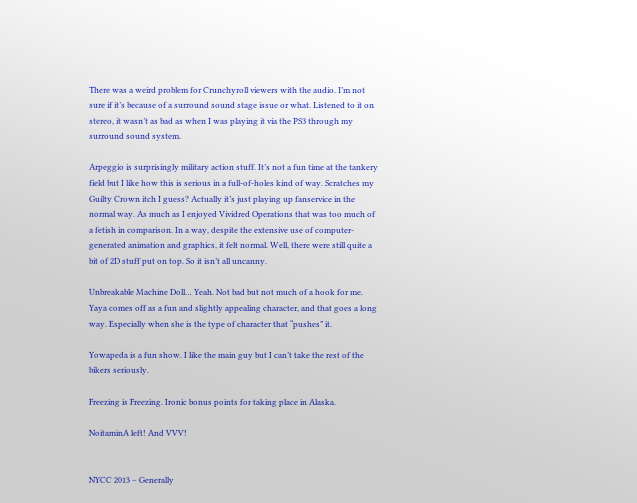There was a weird problem for Crunchyroll viewers with the audio. I’m not sure if it’s because of a surround sound stage issue or what. Listened to it on stereo, it wasn’t as bad as when I was playing it via the PS3 through my surround sound system.

Arpeggio is surprisingly military action stuff. It’s not a fun time at the tankery field but I like how this is serious in a full-of-holes kind of way. Scratches my Guilty Crown itch I guess? Actually it’s just playing up fanservice in the normal way. As much as I enjoyed Vividred Operations that was too much of a fetish in comparison. In a way, despite the extensive use of computer-generated animation and graphics, it felt normal. Well, there were still quite a bit of 2D stuff put on top. So it isn’t all uncanny.

Unbreakable Machine Doll… Yeah. Not bad but not much of a hook for me. Yaya comes off as a fun and slightly appealing character, and that goes a long way. Especially when she is the type of character that “pushes” it.

Yowapeda is a fun show. I like the main guy but I can’t take the rest of the bikers seriously.

Freezing is Freezing. Ironic bonus points for taking place in Alaska.

NoitaminA left! And VVV!


NYCC 2013 – Generally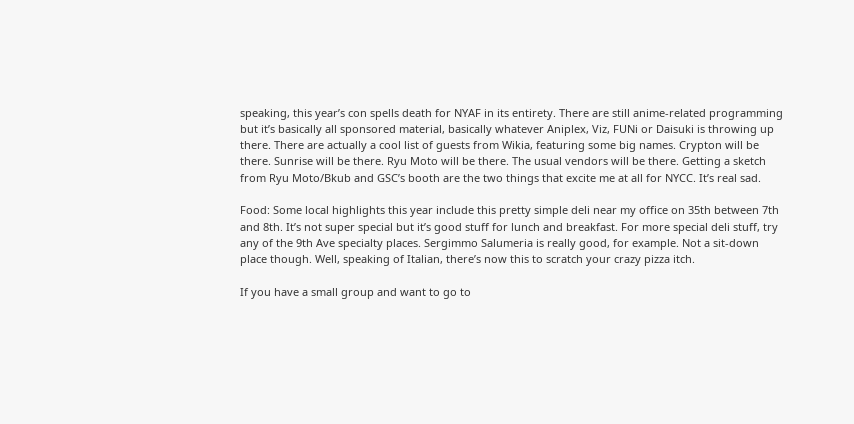speaking, this year’s con spells death for NYAF in its entirety. There are still anime-related programming but it’s basically all sponsored material, basically whatever Aniplex, Viz, FUNi or Daisuki is throwing up there. There are actually a cool list of guests from Wikia, featuring some big names. Crypton will be there. Sunrise will be there. Ryu Moto will be there. The usual vendors will be there. Getting a sketch from Ryu Moto/Bkub and GSC’s booth are the two things that excite me at all for NYCC. It’s real sad.

Food: Some local highlights this year include this pretty simple deli near my office on 35th between 7th and 8th. It’s not super special but it’s good stuff for lunch and breakfast. For more special deli stuff, try any of the 9th Ave specialty places. Sergimmo Salumeria is really good, for example. Not a sit-down place though. Well, speaking of Italian, there’s now this to scratch your crazy pizza itch.

If you have a small group and want to go to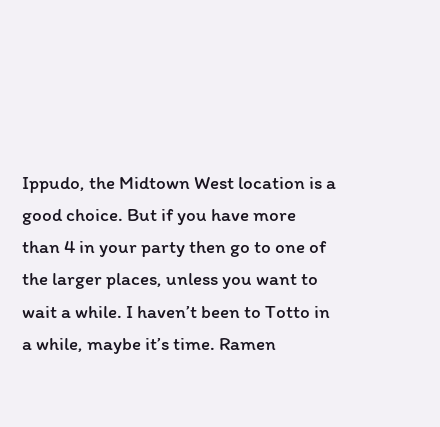Ippudo, the Midtown West location is a good choice. But if you have more than 4 in your party then go to one of the larger places, unless you want to wait a while. I haven’t been to Totto in a while, maybe it’s time. Ramen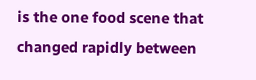is the one food scene that changed rapidly between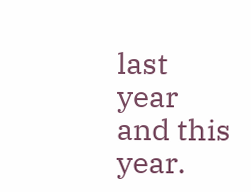last year and this year.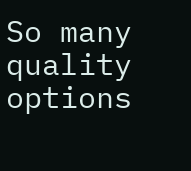So many quality options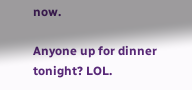now.

Anyone up for dinner tonight? LOL.